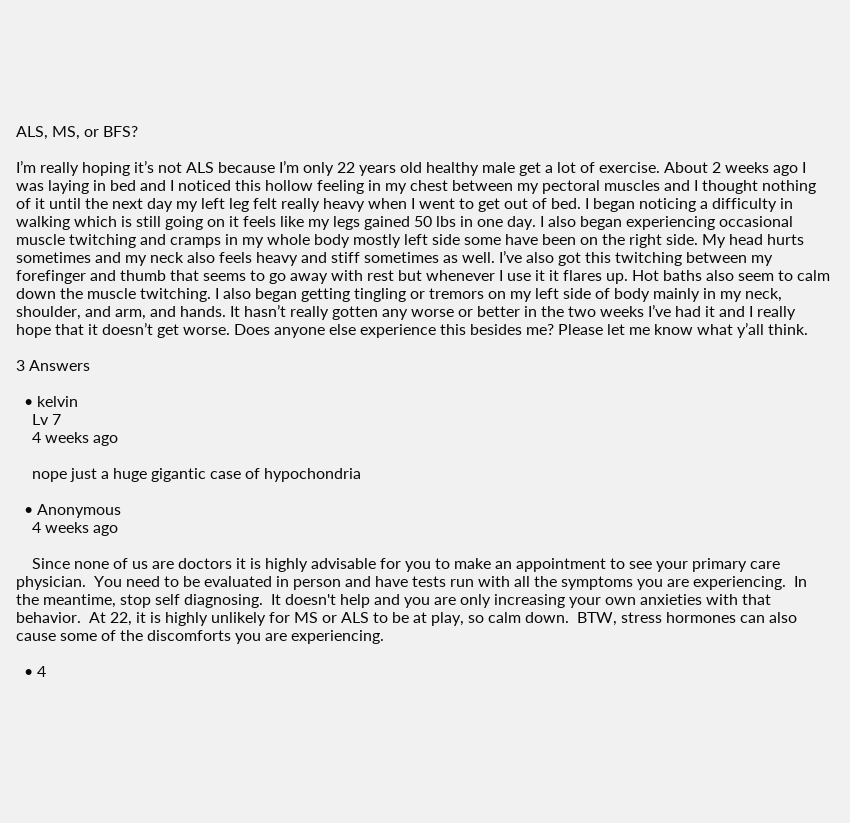ALS, MS, or BFS?

I’m really hoping it’s not ALS because I’m only 22 years old healthy male get a lot of exercise. About 2 weeks ago I was laying in bed and I noticed this hollow feeling in my chest between my pectoral muscles and I thought nothing of it until the next day my left leg felt really heavy when I went to get out of bed. I began noticing a difficulty in walking which is still going on it feels like my legs gained 50 lbs in one day. I also began experiencing occasional muscle twitching and cramps in my whole body mostly left side some have been on the right side. My head hurts sometimes and my neck also feels heavy and stiff sometimes as well. I’ve also got this twitching between my forefinger and thumb that seems to go away with rest but whenever I use it it flares up. Hot baths also seem to calm down the muscle twitching. I also began getting tingling or tremors on my left side of body mainly in my neck, shoulder, and arm, and hands. It hasn’t really gotten any worse or better in the two weeks I’ve had it and I really hope that it doesn’t get worse. Does anyone else experience this besides me? Please let me know what y’all think.

3 Answers

  • kelvin
    Lv 7
    4 weeks ago

    nope just a huge gigantic case of hypochondria

  • Anonymous
    4 weeks ago

    Since none of us are doctors it is highly advisable for you to make an appointment to see your primary care physician.  You need to be evaluated in person and have tests run with all the symptoms you are experiencing.  In the meantime, stop self diagnosing.  It doesn't help and you are only increasing your own anxieties with that behavior.  At 22, it is highly unlikely for MS or ALS to be at play, so calm down.  BTW, stress hormones can also cause some of the discomforts you are experiencing.

  • 4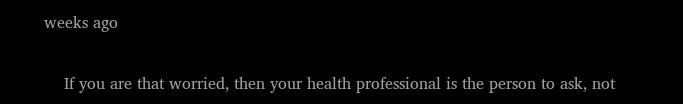weeks ago

    If you are that worried, then your health professional is the person to ask, not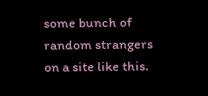some bunch of random strangers on a site like this.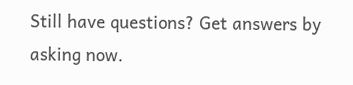Still have questions? Get answers by asking now.